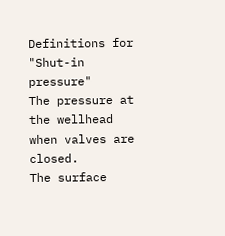Definitions for "Shut-in pressure"
The pressure at the wellhead when valves are closed.
The surface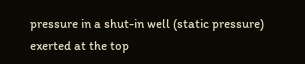pressure in a shut-in well (static pressure) exerted at the top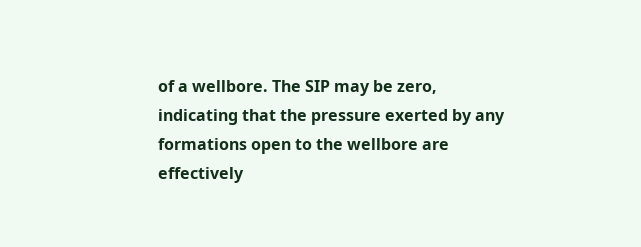of a wellbore. The SIP may be zero, indicating that the pressure exerted by any formations open to the wellbore are effectively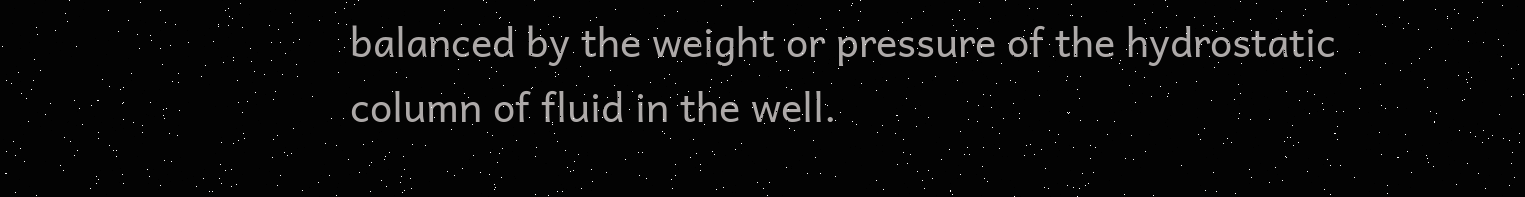balanced by the weight or pressure of the hydrostatic column of fluid in the well.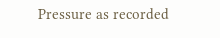Pressure as recorded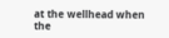at the wellhead when the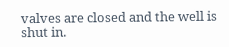valves are closed and the well is shut in.